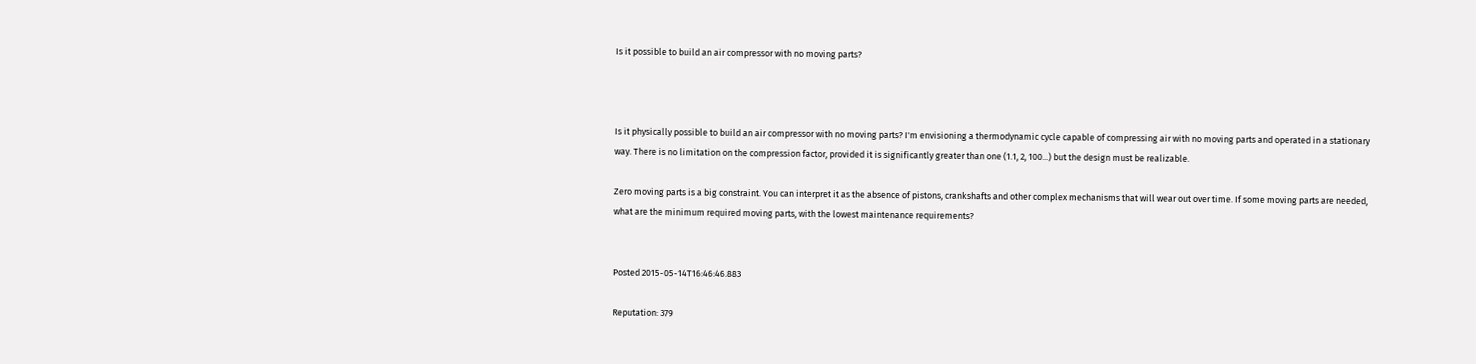Is it possible to build an air compressor with no moving parts?



Is it physically possible to build an air compressor with no moving parts? I'm envisioning a thermodynamic cycle capable of compressing air with no moving parts and operated in a stationary way. There is no limitation on the compression factor, provided it is significantly greater than one (1.1, 2, 100...) but the design must be realizable.

Zero moving parts is a big constraint. You can interpret it as the absence of pistons, crankshafts and other complex mechanisms that will wear out over time. If some moving parts are needed, what are the minimum required moving parts, with the lowest maintenance requirements?


Posted 2015-05-14T16:46:46.883

Reputation: 379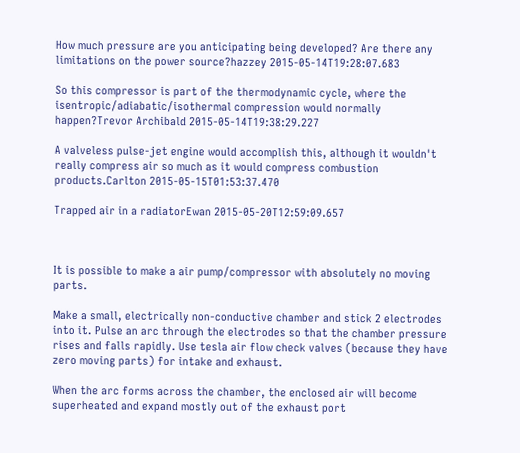How much pressure are you anticipating being developed? Are there any limitations on the power source?hazzey 2015-05-14T19:28:07.683

So this compressor is part of the thermodynamic cycle, where the isentropic/adiabatic/isothermal compression would normally happen?Trevor Archibald 2015-05-14T19:38:29.227

A valveless pulse-jet engine would accomplish this, although it wouldn't really compress air so much as it would compress combustion products.Carlton 2015-05-15T01:53:37.470

Trapped air in a radiatorEwan 2015-05-20T12:59:09.657



It is possible to make a air pump/compressor with absolutely no moving parts.

Make a small, electrically non-conductive chamber and stick 2 electrodes into it. Pulse an arc through the electrodes so that the chamber pressure rises and falls rapidly. Use tesla air flow check valves (because they have zero moving parts) for intake and exhaust.

When the arc forms across the chamber, the enclosed air will become superheated and expand mostly out of the exhaust port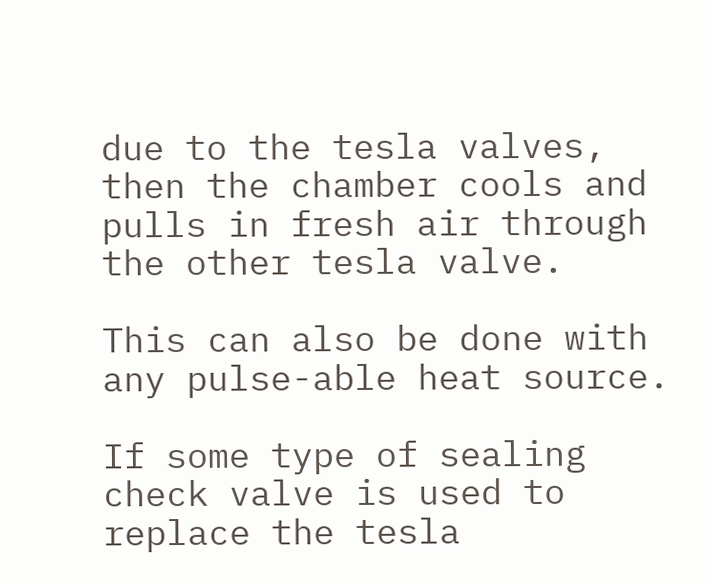due to the tesla valves, then the chamber cools and pulls in fresh air through the other tesla valve.

This can also be done with any pulse-able heat source.

If some type of sealing check valve is used to replace the tesla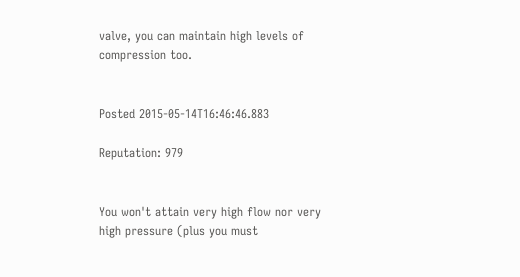valve, you can maintain high levels of compression too.


Posted 2015-05-14T16:46:46.883

Reputation: 979


You won't attain very high flow nor very high pressure (plus you must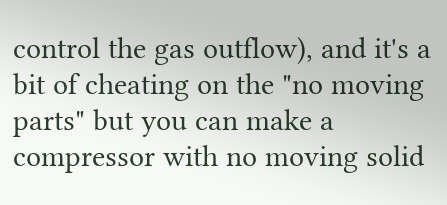control the gas outflow), and it's a bit of cheating on the "no moving parts" but you can make a compressor with no moving solid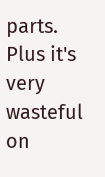parts. Plus it's very wasteful on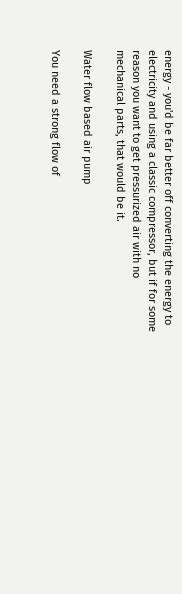energy - you'd be far better off converting the energy to electricity and using a classic compressor, but if for some reason you want to get pressurized air with no mechanical parts, that would be it.

Water flow based air pump

You need a strong flow of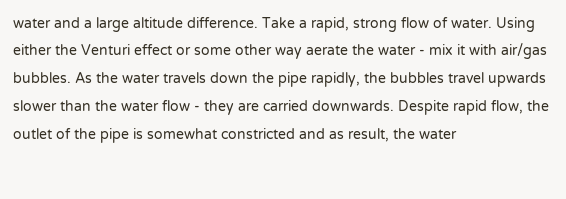water and a large altitude difference. Take a rapid, strong flow of water. Using either the Venturi effect or some other way aerate the water - mix it with air/gas bubbles. As the water travels down the pipe rapidly, the bubbles travel upwards slower than the water flow - they are carried downwards. Despite rapid flow, the outlet of the pipe is somewhat constricted and as result, the water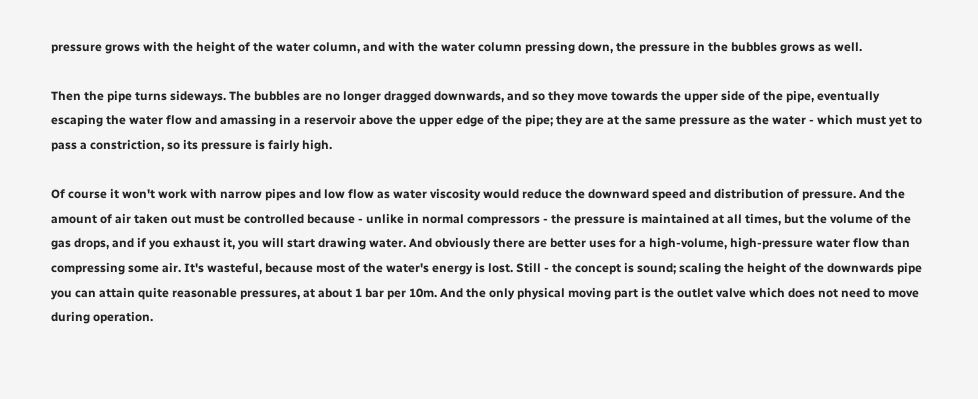pressure grows with the height of the water column, and with the water column pressing down, the pressure in the bubbles grows as well.

Then the pipe turns sideways. The bubbles are no longer dragged downwards, and so they move towards the upper side of the pipe, eventually escaping the water flow and amassing in a reservoir above the upper edge of the pipe; they are at the same pressure as the water - which must yet to pass a constriction, so its pressure is fairly high.

Of course it won't work with narrow pipes and low flow as water viscosity would reduce the downward speed and distribution of pressure. And the amount of air taken out must be controlled because - unlike in normal compressors - the pressure is maintained at all times, but the volume of the gas drops, and if you exhaust it, you will start drawing water. And obviously there are better uses for a high-volume, high-pressure water flow than compressing some air. It's wasteful, because most of the water's energy is lost. Still - the concept is sound; scaling the height of the downwards pipe you can attain quite reasonable pressures, at about 1 bar per 10m. And the only physical moving part is the outlet valve which does not need to move during operation.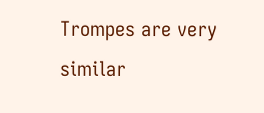Trompes are very similar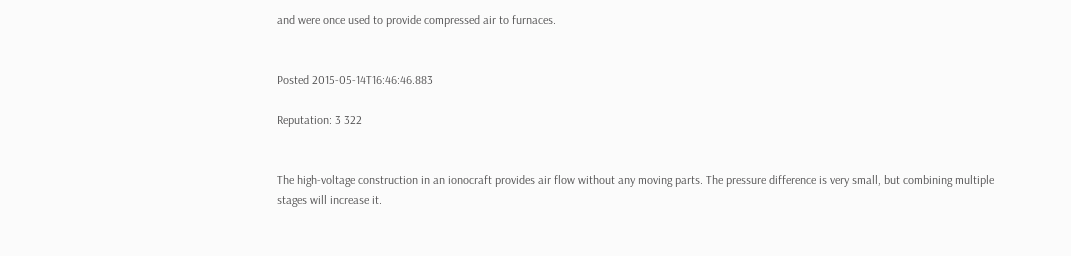and were once used to provide compressed air to furnaces.


Posted 2015-05-14T16:46:46.883

Reputation: 3 322


The high-voltage construction in an ionocraft provides air flow without any moving parts. The pressure difference is very small, but combining multiple stages will increase it.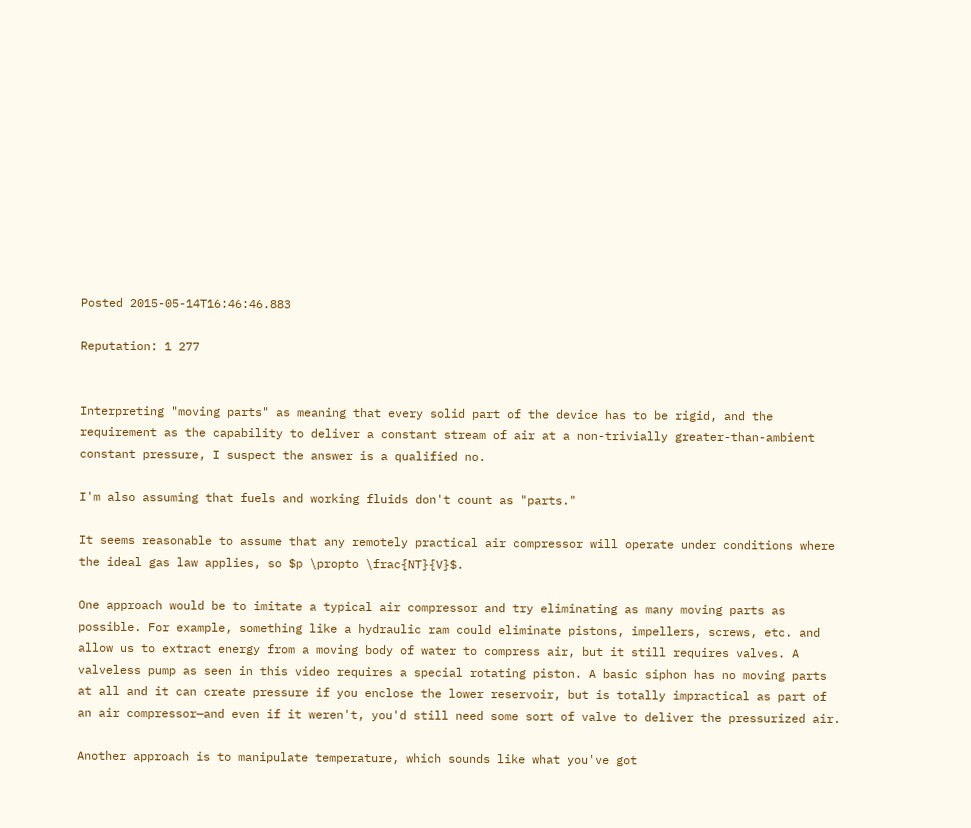Posted 2015-05-14T16:46:46.883

Reputation: 1 277


Interpreting "moving parts" as meaning that every solid part of the device has to be rigid, and the requirement as the capability to deliver a constant stream of air at a non-trivially greater-than-ambient constant pressure, I suspect the answer is a qualified no.

I'm also assuming that fuels and working fluids don't count as "parts."

It seems reasonable to assume that any remotely practical air compressor will operate under conditions where the ideal gas law applies, so $p \propto \frac{NT}{V}$.

One approach would be to imitate a typical air compressor and try eliminating as many moving parts as possible. For example, something like a hydraulic ram could eliminate pistons, impellers, screws, etc. and allow us to extract energy from a moving body of water to compress air, but it still requires valves. A valveless pump as seen in this video requires a special rotating piston. A basic siphon has no moving parts at all and it can create pressure if you enclose the lower reservoir, but is totally impractical as part of an air compressor—and even if it weren't, you'd still need some sort of valve to deliver the pressurized air.

Another approach is to manipulate temperature, which sounds like what you've got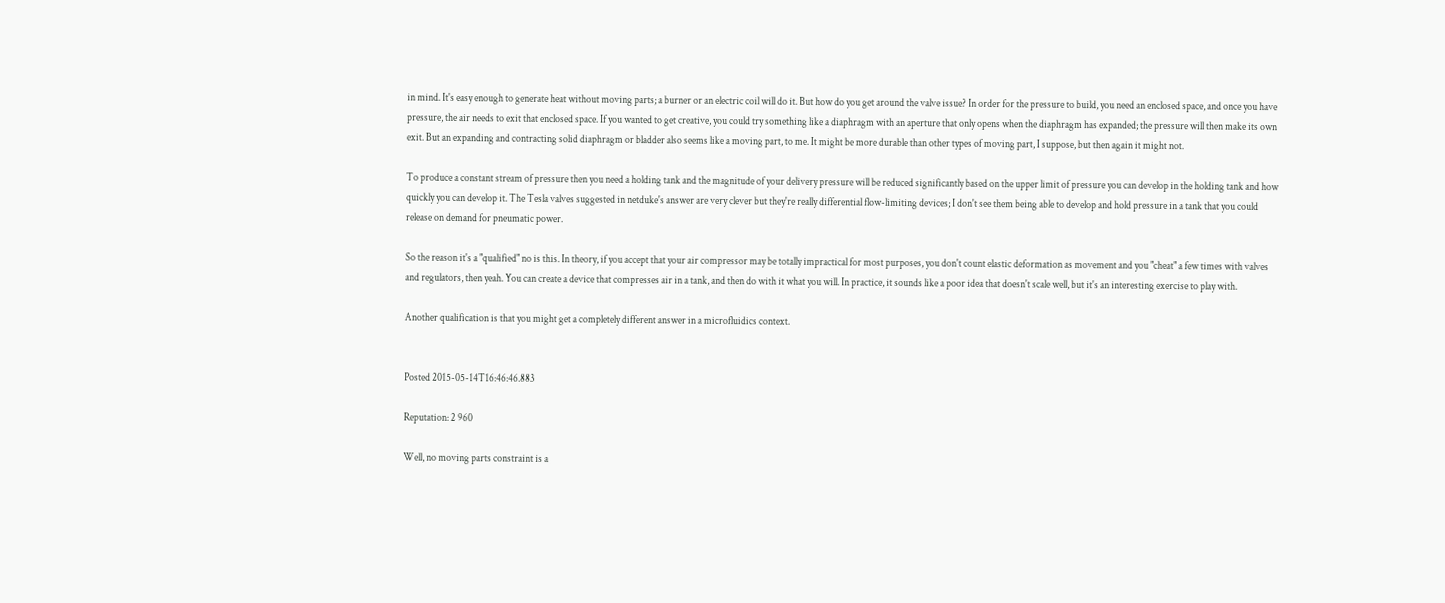in mind. It's easy enough to generate heat without moving parts; a burner or an electric coil will do it. But how do you get around the valve issue? In order for the pressure to build, you need an enclosed space, and once you have pressure, the air needs to exit that enclosed space. If you wanted to get creative, you could try something like a diaphragm with an aperture that only opens when the diaphragm has expanded; the pressure will then make its own exit. But an expanding and contracting solid diaphragm or bladder also seems like a moving part, to me. It might be more durable than other types of moving part, I suppose, but then again it might not.

To produce a constant stream of pressure then you need a holding tank and the magnitude of your delivery pressure will be reduced significantly based on the upper limit of pressure you can develop in the holding tank and how quickly you can develop it. The Tesla valves suggested in netduke's answer are very clever but they're really differential flow-limiting devices; I don't see them being able to develop and hold pressure in a tank that you could release on demand for pneumatic power.

So the reason it's a "qualified" no is this. In theory, if you accept that your air compressor may be totally impractical for most purposes, you don't count elastic deformation as movement and you "cheat" a few times with valves and regulators, then yeah. You can create a device that compresses air in a tank, and then do with it what you will. In practice, it sounds like a poor idea that doesn't scale well, but it's an interesting exercise to play with.

Another qualification is that you might get a completely different answer in a microfluidics context.


Posted 2015-05-14T16:46:46.883

Reputation: 2 960

Well, no moving parts constraint is a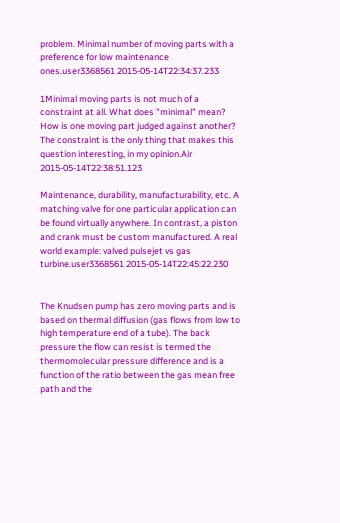problem. Minimal number of moving parts with a preference for low maintenance ones.user3368561 2015-05-14T22:34:37.233

1Minimal moving parts is not much of a constraint at all. What does "minimal" mean? How is one moving part judged against another? The constraint is the only thing that makes this question interesting, in my opinion.Air 2015-05-14T22:38:51.123

Maintenance, durability, manufacturability, etc. A matching valve for one particular application can be found virtually anywhere. In contrast, a piston and crank must be custom manufactured. A real world example: valved pulsejet vs gas turbine.user3368561 2015-05-14T22:45:22.230


The Knudsen pump has zero moving parts and is based on thermal diffusion (gas flows from low to high temperature end of a tube). The back pressure the flow can resist is termed the thermomolecular pressure difference and is a function of the ratio between the gas mean free path and the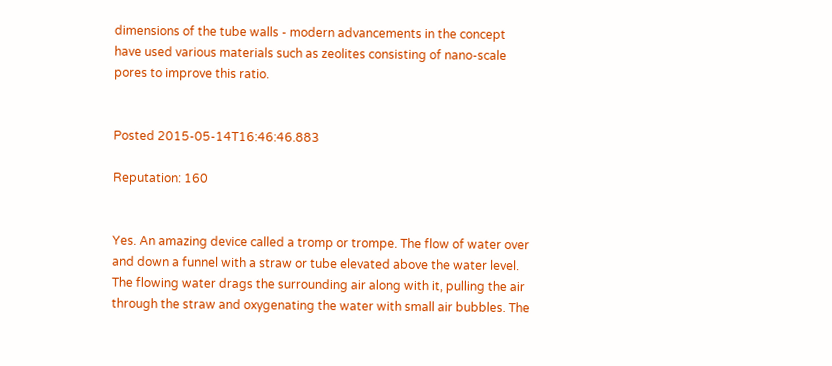dimensions of the tube walls - modern advancements in the concept have used various materials such as zeolites consisting of nano-scale pores to improve this ratio.


Posted 2015-05-14T16:46:46.883

Reputation: 160


Yes. An amazing device called a tromp or trompe. The flow of water over and down a funnel with a straw or tube elevated above the water level. The flowing water drags the surrounding air along with it, pulling the air through the straw and oxygenating the water with small air bubbles. The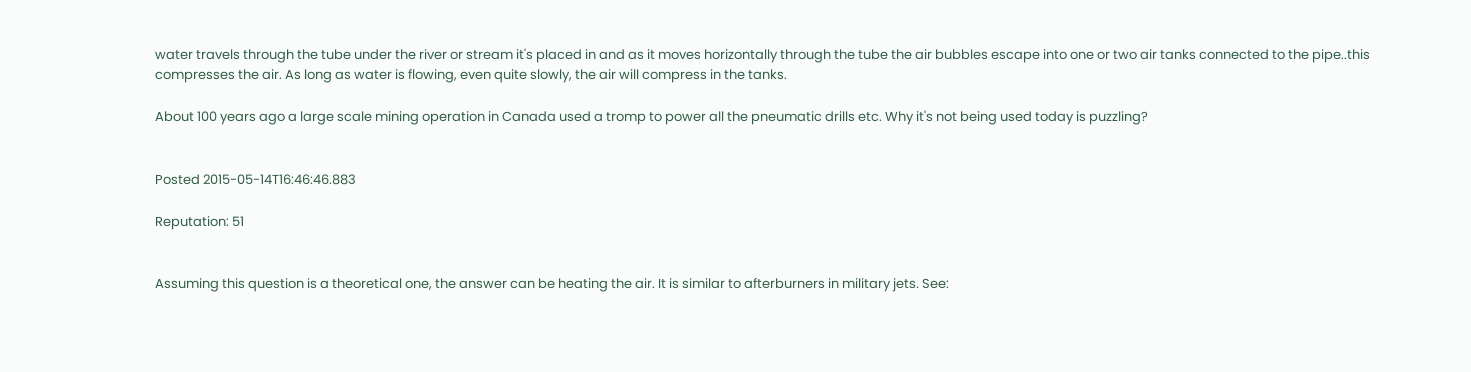water travels through the tube under the river or stream it's placed in and as it moves horizontally through the tube the air bubbles escape into one or two air tanks connected to the pipe..this compresses the air. As long as water is flowing, even quite slowly, the air will compress in the tanks.

About 100 years ago a large scale mining operation in Canada used a tromp to power all the pneumatic drills etc. Why it's not being used today is puzzling?


Posted 2015-05-14T16:46:46.883

Reputation: 51


Assuming this question is a theoretical one, the answer can be heating the air. It is similar to afterburners in military jets. See: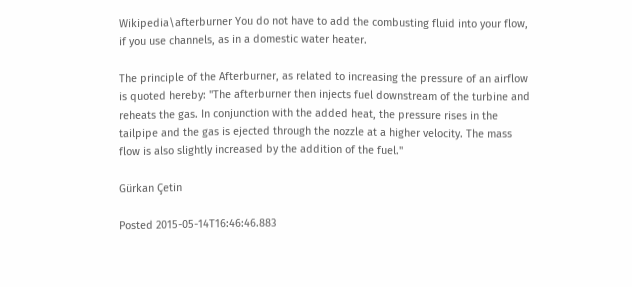Wikipedia\afterburner You do not have to add the combusting fluid into your flow, if you use channels, as in a domestic water heater.

The principle of the Afterburner, as related to increasing the pressure of an airflow is quoted hereby: "The afterburner then injects fuel downstream of the turbine and reheats the gas. In conjunction with the added heat, the pressure rises in the tailpipe and the gas is ejected through the nozzle at a higher velocity. The mass flow is also slightly increased by the addition of the fuel."

Gürkan Çetin

Posted 2015-05-14T16:46:46.883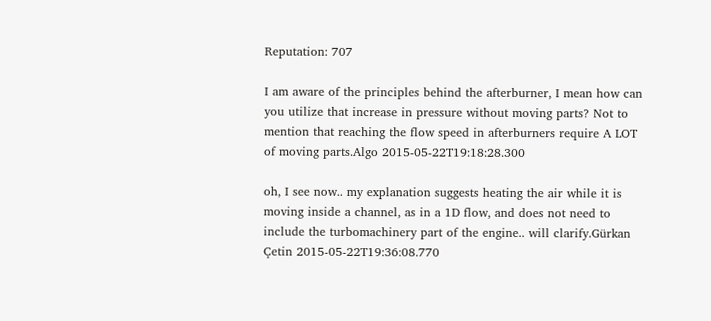Reputation: 707

I am aware of the principles behind the afterburner, I mean how can you utilize that increase in pressure without moving parts? Not to mention that reaching the flow speed in afterburners require A LOT of moving parts.Algo 2015-05-22T19:18:28.300

oh, I see now.. my explanation suggests heating the air while it is moving inside a channel, as in a 1D flow, and does not need to include the turbomachinery part of the engine.. will clarify.Gürkan Çetin 2015-05-22T19:36:08.770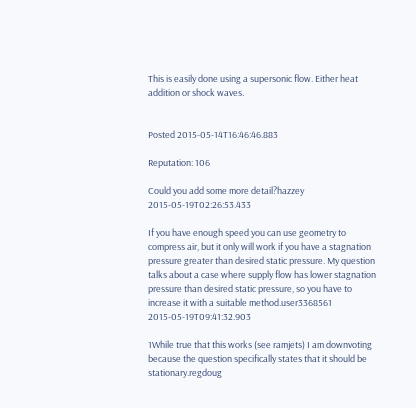This is easily done using a supersonic flow. Either heat addition or shock waves.


Posted 2015-05-14T16:46:46.883

Reputation: 106

Could you add some more detail?hazzey 2015-05-19T02:26:53.433

If you have enough speed you can use geometry to compress air, but it only will work if you have a stagnation pressure greater than desired static pressure. My question talks about a case where supply flow has lower stagnation pressure than desired static pressure, so you have to increase it with a suitable method.user3368561 2015-05-19T09:41:32.903

1While true that this works (see ramjets) I am downvoting because the question specifically states that it should be stationary.regdoug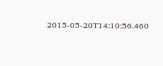2015-05-20T14:10:56.460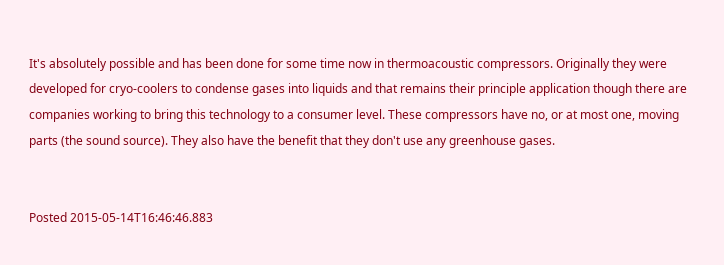It's absolutely possible and has been done for some time now in thermoacoustic compressors. Originally they were developed for cryo-coolers to condense gases into liquids and that remains their principle application though there are companies working to bring this technology to a consumer level. These compressors have no, or at most one, moving parts (the sound source). They also have the benefit that they don't use any greenhouse gases.


Posted 2015-05-14T16:46:46.883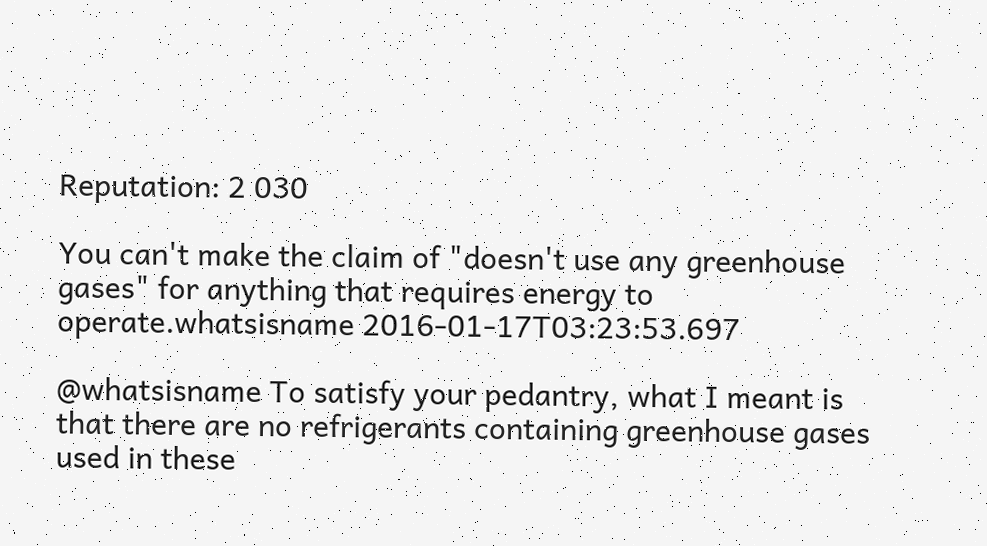Reputation: 2 030

You can't make the claim of "doesn't use any greenhouse gases" for anything that requires energy to operate.whatsisname 2016-01-17T03:23:53.697

@whatsisname To satisfy your pedantry, what I meant is that there are no refrigerants containing greenhouse gases used in these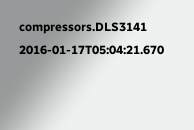compressors.DLS3141 2016-01-17T05:04:21.670